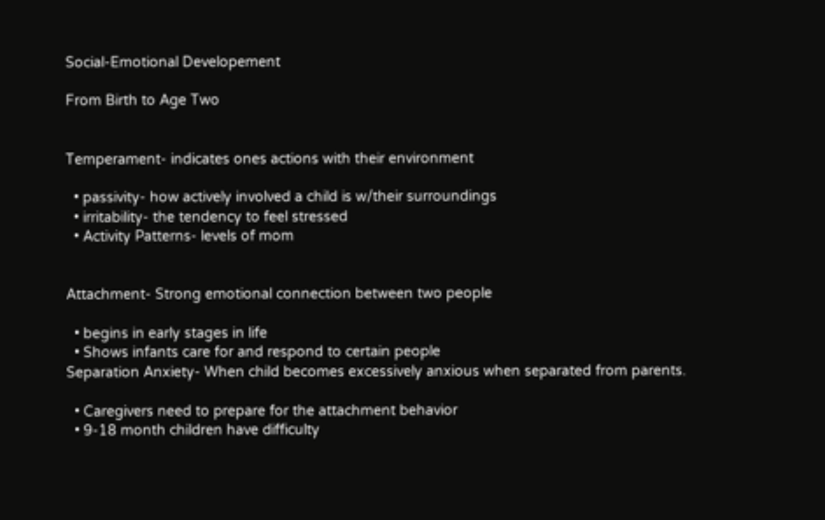Social-Emotional Developement

From Birth to Age Two


Temperament- indicates ones actions with their environment

  • passivity- how actively involved a child is w/their surroundings
  • irritability- the tendency to feel stressed
  • Activity Patterns- levels of mom


Attachment- Strong emotional connection between two people

  • begins in early stages in life
  • Shows infants care for and respond to certain people
Separation Anxiety- When child becomes excessively anxious when separated from parents.

  • Caregivers need to prepare for the attachment behavior
  • 9-18 month children have difficulty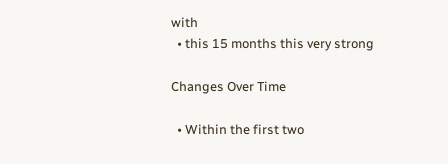with
  • this 15 months this very strong

Changes Over Time

  • Within the first two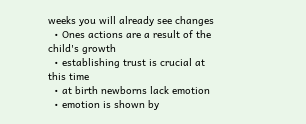weeks you will already see changes
  • Ones actions are a result of the child's growth
  • establishing trust is crucial at this time
  • at birth newborns lack emotion
  • emotion is shown by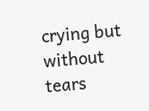crying but without tears